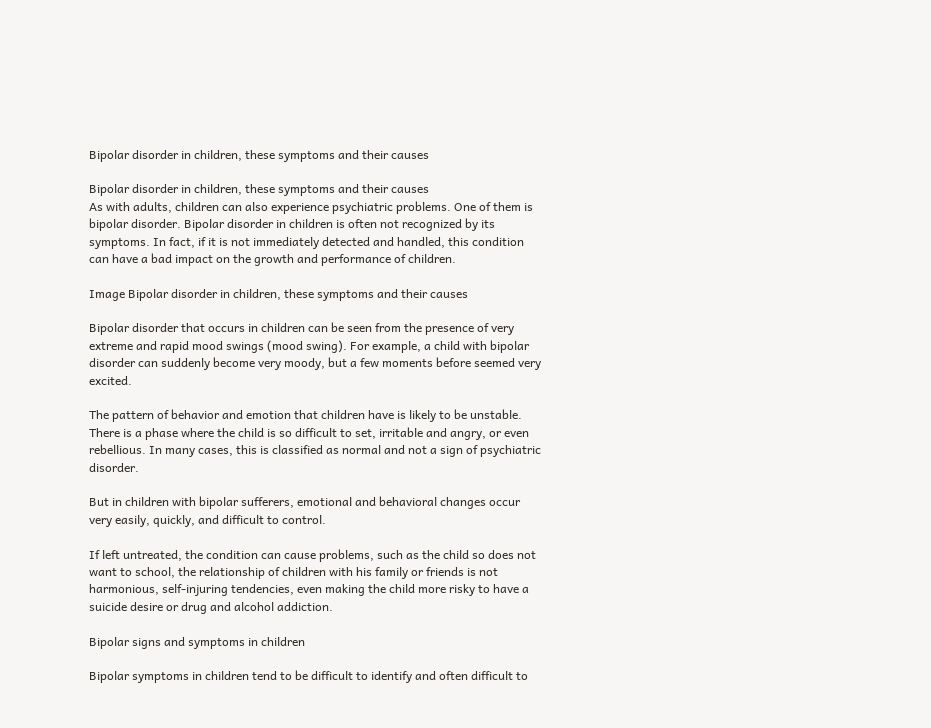Bipolar disorder in children, these symptoms and their causes

Bipolar disorder in children, these symptoms and their causes
As with adults, children can also experience psychiatric problems. One of them is bipolar disorder. Bipolar disorder in children is often not recognized by its symptoms. In fact, if it is not immediately detected and handled, this condition can have a bad impact on the growth and performance of children.

Image Bipolar disorder in children, these symptoms and their causes

Bipolar disorder that occurs in children can be seen from the presence of very extreme and rapid mood swings (mood swing). For example, a child with bipolar disorder can suddenly become very moody, but a few moments before seemed very excited.

The pattern of behavior and emotion that children have is likely to be unstable. There is a phase where the child is so difficult to set, irritable and angry, or even rebellious. In many cases, this is classified as normal and not a sign of psychiatric disorder.

But in children with bipolar sufferers, emotional and behavioral changes occur very easily, quickly, and difficult to control.

If left untreated, the condition can cause problems, such as the child so does not want to school, the relationship of children with his family or friends is not harmonious, self-injuring tendencies, even making the child more risky to have a suicide desire or drug and alcohol addiction.

Bipolar signs and symptoms in children

Bipolar symptoms in children tend to be difficult to identify and often difficult to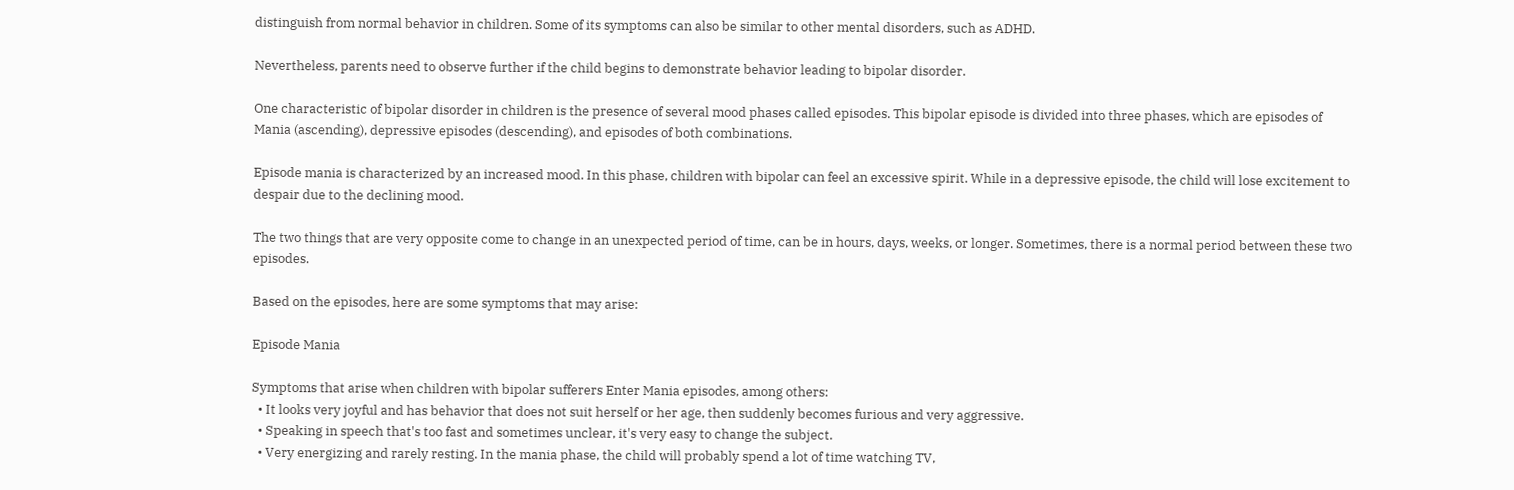distinguish from normal behavior in children. Some of its symptoms can also be similar to other mental disorders, such as ADHD.

Nevertheless, parents need to observe further if the child begins to demonstrate behavior leading to bipolar disorder.

One characteristic of bipolar disorder in children is the presence of several mood phases called episodes. This bipolar episode is divided into three phases, which are episodes of Mania (ascending), depressive episodes (descending), and episodes of both combinations.

Episode mania is characterized by an increased mood. In this phase, children with bipolar can feel an excessive spirit. While in a depressive episode, the child will lose excitement to despair due to the declining mood.

The two things that are very opposite come to change in an unexpected period of time, can be in hours, days, weeks, or longer. Sometimes, there is a normal period between these two episodes.

Based on the episodes, here are some symptoms that may arise:

Episode Mania

Symptoms that arise when children with bipolar sufferers Enter Mania episodes, among others:
  • It looks very joyful and has behavior that does not suit herself or her age, then suddenly becomes furious and very aggressive.
  • Speaking in speech that's too fast and sometimes unclear, it's very easy to change the subject.
  • Very energizing and rarely resting. In the mania phase, the child will probably spend a lot of time watching TV,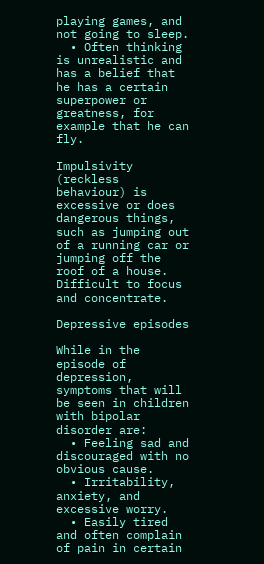playing games, and not going to sleep.
  • Often thinking is unrealistic and has a belief that he has a certain superpower or greatness, for example that he can fly.

Impulsivity (reckless behaviour) is excessive or does dangerous things, such as jumping out of a running car or jumping off the roof of a house.
Difficult to focus and concentrate.

Depressive episodes

While in the episode of depression, symptoms that will be seen in children with bipolar disorder are:
  • Feeling sad and discouraged with no obvious cause.
  • Irritability, anxiety, and excessive worry.
  • Easily tired and often complain of pain in certain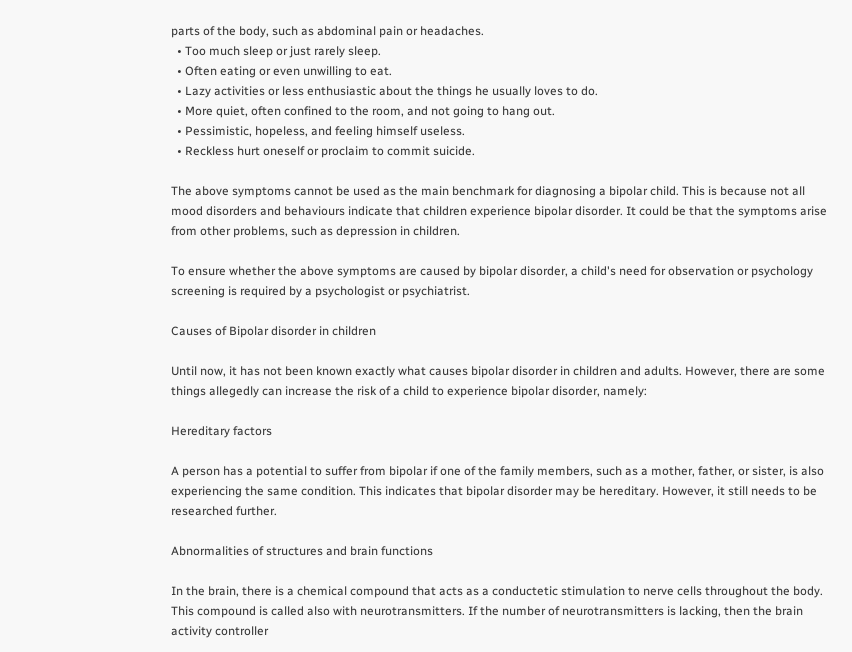parts of the body, such as abdominal pain or headaches.
  • Too much sleep or just rarely sleep.
  • Often eating or even unwilling to eat.
  • Lazy activities or less enthusiastic about the things he usually loves to do.
  • More quiet, often confined to the room, and not going to hang out.
  • Pessimistic, hopeless, and feeling himself useless.
  • Reckless hurt oneself or proclaim to commit suicide.

The above symptoms cannot be used as the main benchmark for diagnosing a bipolar child. This is because not all mood disorders and behaviours indicate that children experience bipolar disorder. It could be that the symptoms arise from other problems, such as depression in children.

To ensure whether the above symptoms are caused by bipolar disorder, a child's need for observation or psychology screening is required by a psychologist or psychiatrist.

Causes of Bipolar disorder in children

Until now, it has not been known exactly what causes bipolar disorder in children and adults. However, there are some things allegedly can increase the risk of a child to experience bipolar disorder, namely:

Hereditary factors

A person has a potential to suffer from bipolar if one of the family members, such as a mother, father, or sister, is also experiencing the same condition. This indicates that bipolar disorder may be hereditary. However, it still needs to be researched further.

Abnormalities of structures and brain functions

In the brain, there is a chemical compound that acts as a conductetic stimulation to nerve cells throughout the body. This compound is called also with neurotransmitters. If the number of neurotransmitters is lacking, then the brain activity controller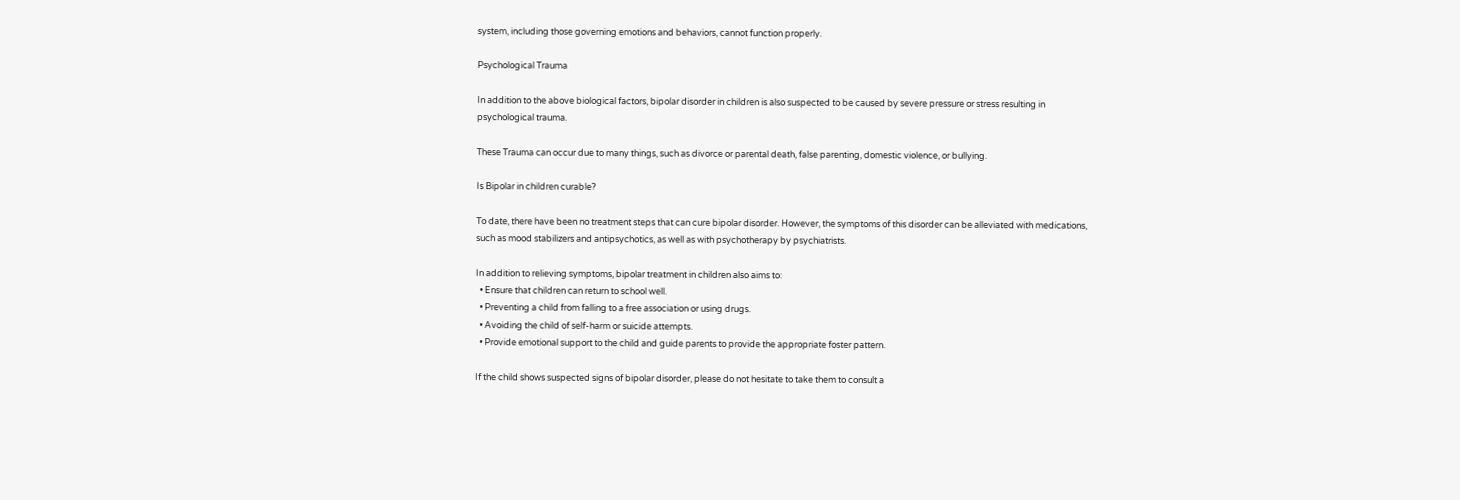system, including those governing emotions and behaviors, cannot function properly.

Psychological Trauma

In addition to the above biological factors, bipolar disorder in children is also suspected to be caused by severe pressure or stress resulting in psychological trauma.

These Trauma can occur due to many things, such as divorce or parental death, false parenting, domestic violence, or bullying.

Is Bipolar in children curable?

To date, there have been no treatment steps that can cure bipolar disorder. However, the symptoms of this disorder can be alleviated with medications, such as mood stabilizers and antipsychotics, as well as with psychotherapy by psychiatrists.

In addition to relieving symptoms, bipolar treatment in children also aims to:
  • Ensure that children can return to school well.
  • Preventing a child from falling to a free association or using drugs.
  • Avoiding the child of self-harm or suicide attempts.
  • Provide emotional support to the child and guide parents to provide the appropriate foster pattern.

If the child shows suspected signs of bipolar disorder, please do not hesitate to take them to consult a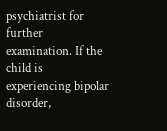psychiatrist for further examination. If the child is experiencing bipolar disorder,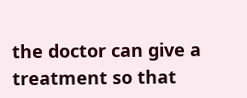the doctor can give a treatment so that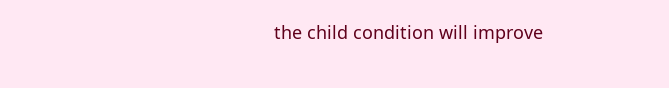the child condition will improve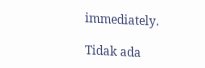immediately.

Tidak ada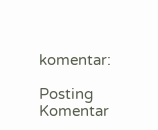komentar:

Posting Komentar